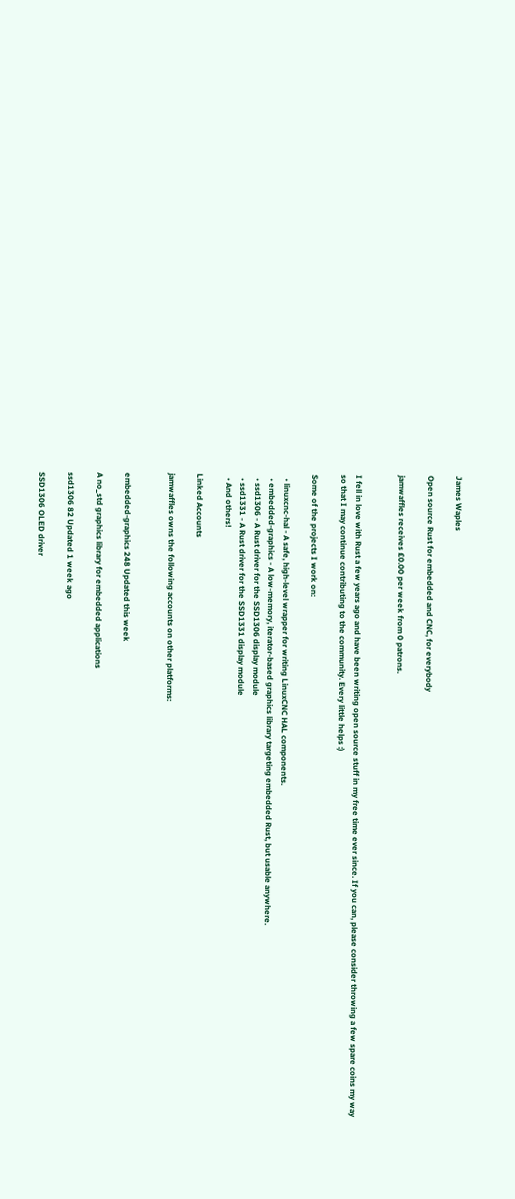James Waples

Open source Rust for embedded and CNC, for everybody

jamwaffles receives £0.00 per week from 0 patrons.


I fell in love with Rust a few years ago and have been writing open source stuff in my free time ever since. If you can, please consider throwing a few spare coins my way so that I may continue contributing to the community. Every little helps :)

Some of the projects I work on:

  • linuxcnc-hal - A safe, high-level wrapper for writing LinuxCNC HAL components.
  • embedded-graphics - A low-memory, iterator-based graphics library targeting embedded Rust, but usable anywhere.
  • ssd1306 - A Rust driver for the SSD1306 display module
  • ssd1331 - A Rust driver for the SSD1331 display module
  • And others!

Linked Accounts

jamwaffles owns the following accounts on other platforms:


embedded-graphics 248 Updated this week

A no_std graphics library for embedded applications

ssd1306 82 Updated 1 week ago

SSD1306 OLED driver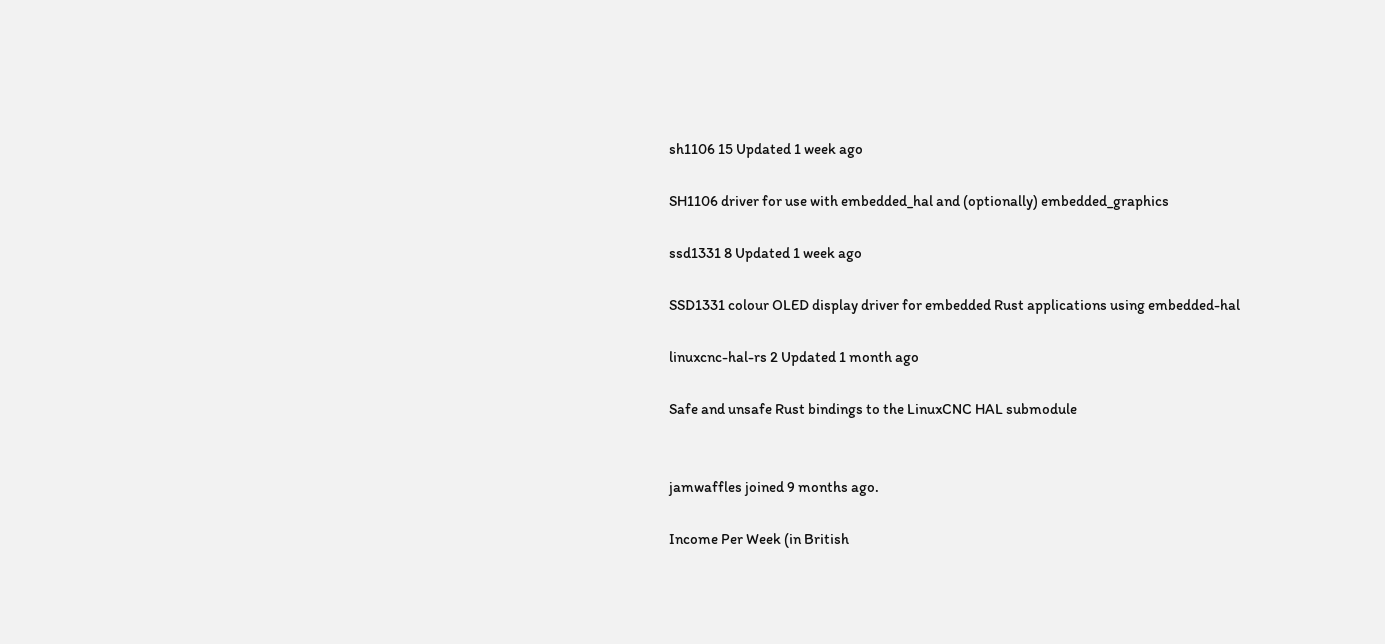sh1106 15 Updated 1 week ago

SH1106 driver for use with embedded_hal and (optionally) embedded_graphics

ssd1331 8 Updated 1 week ago

SSD1331 colour OLED display driver for embedded Rust applications using embedded-hal

linuxcnc-hal-rs 2 Updated 1 month ago

Safe and unsafe Rust bindings to the LinuxCNC HAL submodule


jamwaffles joined 9 months ago.

Income Per Week (in British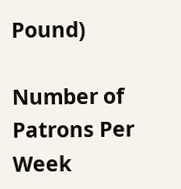Pound)

Number of Patrons Per Week